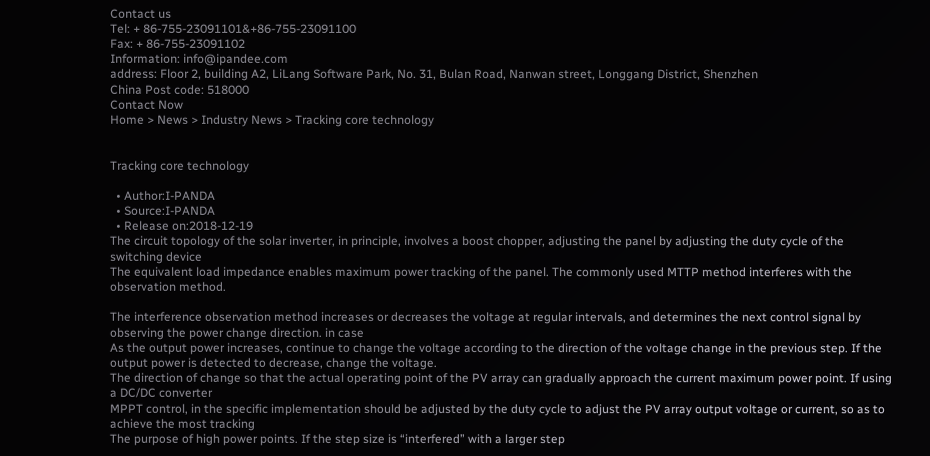Contact us
Tel: + 86-755-23091101&+86-755-23091100
Fax: + 86-755-23091102
Information: info@ipandee.com
address: Floor 2, building A2, LiLang Software Park, No. 31, Bulan Road, Nanwan street, Longgang District, Shenzhen
China Post code: 518000
Contact Now
Home > News > Industry News > Tracking core technology


Tracking core technology

  • Author:I-PANDA
  • Source:I-PANDA
  • Release on:2018-12-19
The circuit topology of the solar inverter, in principle, involves a boost chopper, adjusting the panel by adjusting the duty cycle of the switching device
The equivalent load impedance enables maximum power tracking of the panel. The commonly used MTTP method interferes with the observation method.

The interference observation method increases or decreases the voltage at regular intervals, and determines the next control signal by observing the power change direction. in case
As the output power increases, continue to change the voltage according to the direction of the voltage change in the previous step. If the output power is detected to decrease, change the voltage.
The direction of change so that the actual operating point of the PV array can gradually approach the current maximum power point. If using a DC/DC converter
MPPT control, in the specific implementation should be adjusted by the duty cycle to adjust the PV array output voltage or current, so as to achieve the most tracking
The purpose of high power points. If the step size is “interfered” with a larger step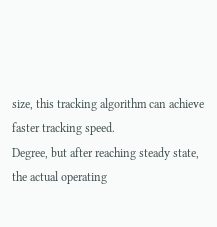size, this tracking algorithm can achieve faster tracking speed.
Degree, but after reaching steady state, the actual operating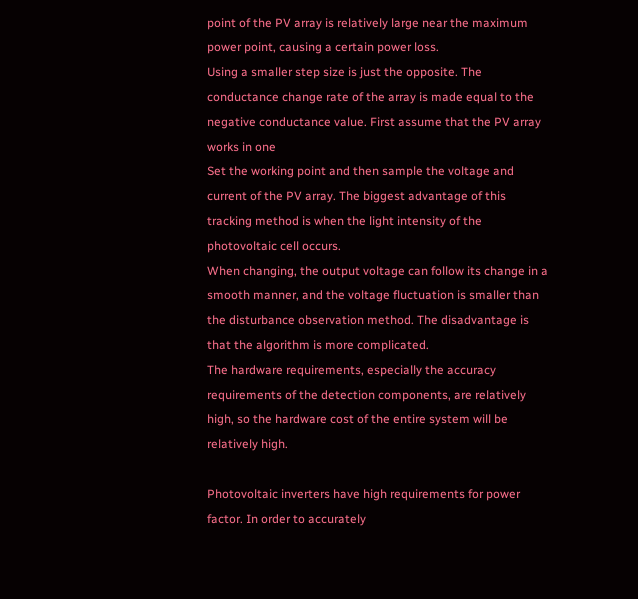point of the PV array is relatively large near the maximum power point, causing a certain power loss.
Using a smaller step size is just the opposite. The conductance change rate of the array is made equal to the negative conductance value. First assume that the PV array works in one
Set the working point and then sample the voltage and current of the PV array. The biggest advantage of this tracking method is when the light intensity of the photovoltaic cell occurs.
When changing, the output voltage can follow its change in a smooth manner, and the voltage fluctuation is smaller than the disturbance observation method. The disadvantage is that the algorithm is more complicated.
The hardware requirements, especially the accuracy requirements of the detection components, are relatively high, so the hardware cost of the entire system will be relatively high.

Photovoltaic inverters have high requirements for power factor. In order to accurately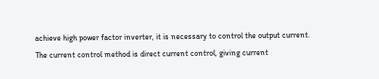achieve high power factor inverter, it is necessary to control the output current.
The current control method is direct current control, giving current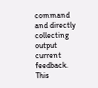command and directly collecting output current feedback. This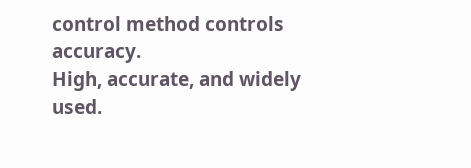control method controls accuracy.
High, accurate, and widely used.